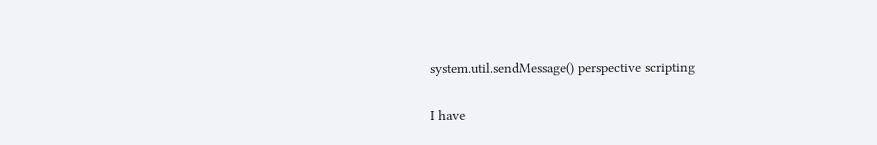system.util.sendMessage() perspective scripting

I have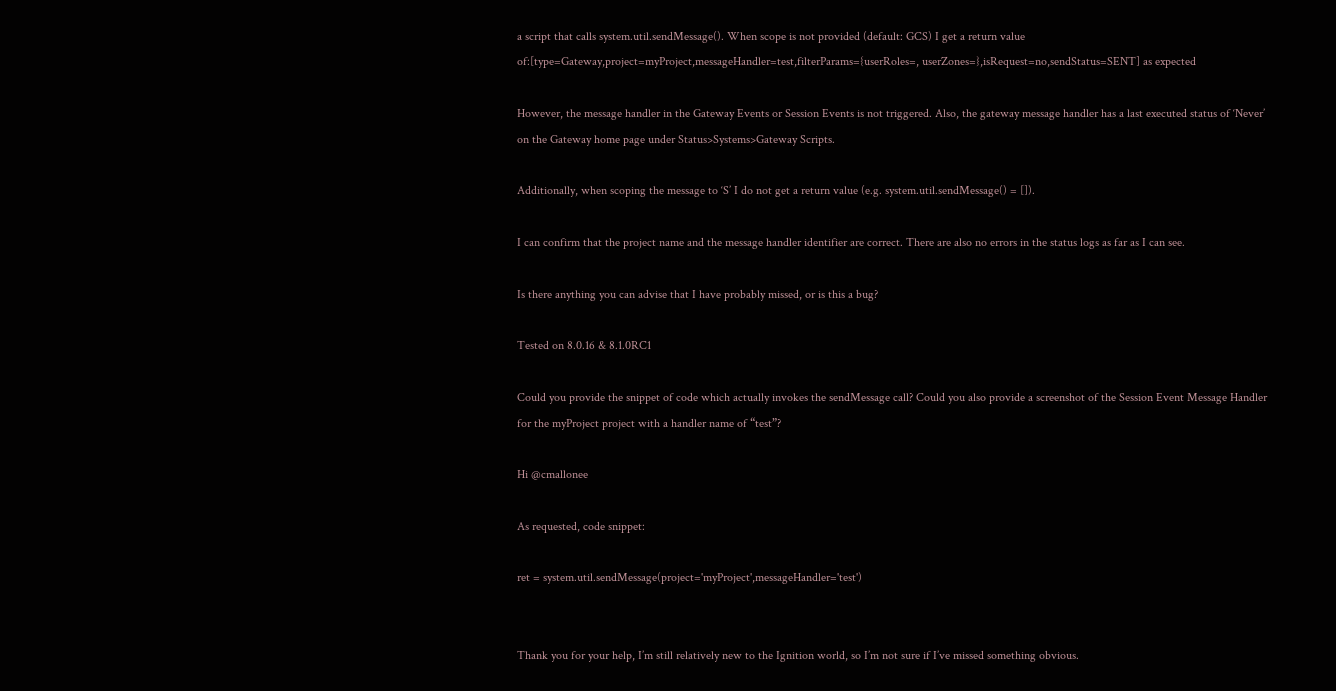a script that calls system.util.sendMessage(). When scope is not provided (default: GCS) I get a return value of:[type=Gateway,project=myProject,messageHandler=test,filterParams={userRoles=, userZones=},isRequest=no,sendStatus=SENT] as expected

However, the message handler in the Gateway Events or Session Events is not triggered. Also, the gateway message handler has a last executed status of ‘Never’ on the Gateway home page under Status>Systems>Gateway Scripts.

Additionally, when scoping the message to ‘S’ I do not get a return value (e.g. system.util.sendMessage() = []).

I can confirm that the project name and the message handler identifier are correct. There are also no errors in the status logs as far as I can see.

Is there anything you can advise that I have probably missed, or is this a bug?

Tested on 8.0.16 & 8.1.0RC1

Could you provide the snippet of code which actually invokes the sendMessage call? Could you also provide a screenshot of the Session Event Message Handler for the myProject project with a handler name of “test”?

Hi @cmallonee

As requested, code snippet:

ret = system.util.sendMessage(project='myProject',messageHandler='test')


Thank you for your help, I’m still relatively new to the Ignition world, so I’m not sure if I’ve missed something obvious.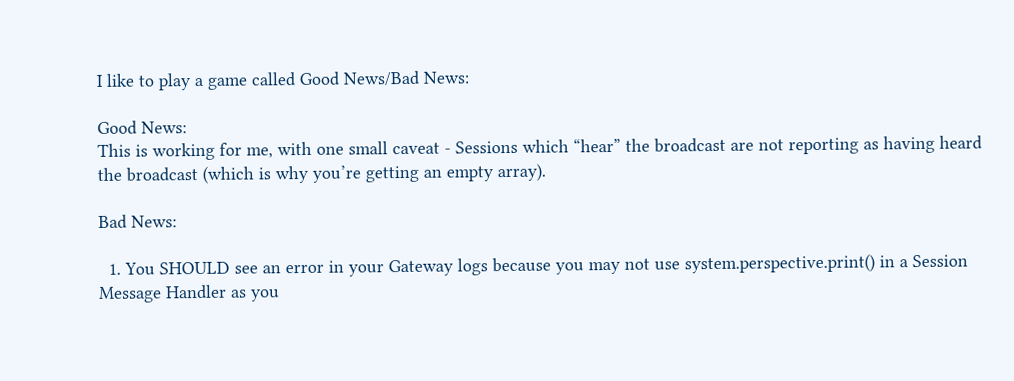I like to play a game called Good News/Bad News:

Good News:
This is working for me, with one small caveat - Sessions which “hear” the broadcast are not reporting as having heard the broadcast (which is why you’re getting an empty array).

Bad News:

  1. You SHOULD see an error in your Gateway logs because you may not use system.perspective.print() in a Session Message Handler as you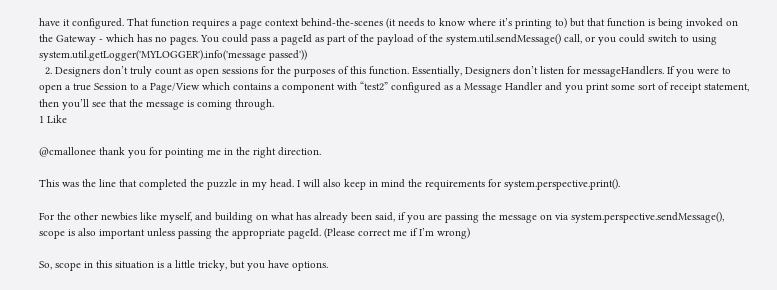have it configured. That function requires a page context behind-the-scenes (it needs to know where it’s printing to) but that function is being invoked on the Gateway - which has no pages. You could pass a pageId as part of the payload of the system.util.sendMessage() call, or you could switch to using system.util.getLogger('MYLOGGER').info('message passed'))
  2. Designers don’t truly count as open sessions for the purposes of this function. Essentially, Designers don’t listen for messageHandlers. If you were to open a true Session to a Page/View which contains a component with “test2” configured as a Message Handler and you print some sort of receipt statement, then you’ll see that the message is coming through.
1 Like

@cmallonee thank you for pointing me in the right direction.

This was the line that completed the puzzle in my head. I will also keep in mind the requirements for system.perspective.print().

For the other newbies like myself, and building on what has already been said, if you are passing the message on via system.perspective.sendMessage(), scope is also important unless passing the appropriate pageId. (Please correct me if I’m wrong)

So, scope in this situation is a little tricky, but you have options.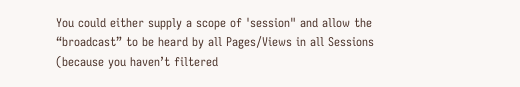You could either supply a scope of 'session" and allow the “broadcast” to be heard by all Pages/Views in all Sessions (because you haven’t filtered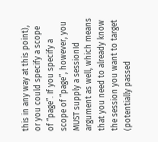this in any way at this point), or you could specify a scope of “page”. If you specify a scope of “page”, however, you MUST supply a sessionId argument as well, which means that you need to already know the session you want to target (potentially passed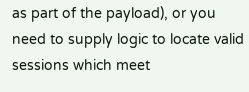as part of the payload), or you need to supply logic to locate valid sessions which meet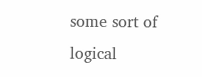some sort of logical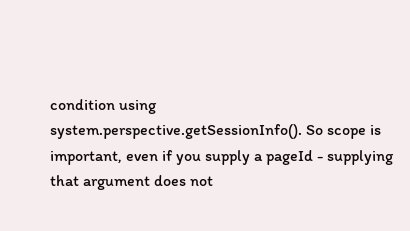condition using system.perspective.getSessionInfo(). So scope is important, even if you supply a pageId - supplying that argument does not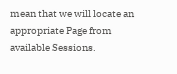mean that we will locate an appropriate Page from available Sessions.